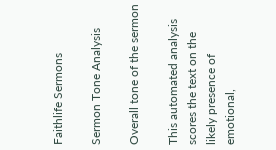Faithlife Sermons

Sermon Tone Analysis

Overall tone of the sermon

This automated analysis scores the text on the likely presence of emotional,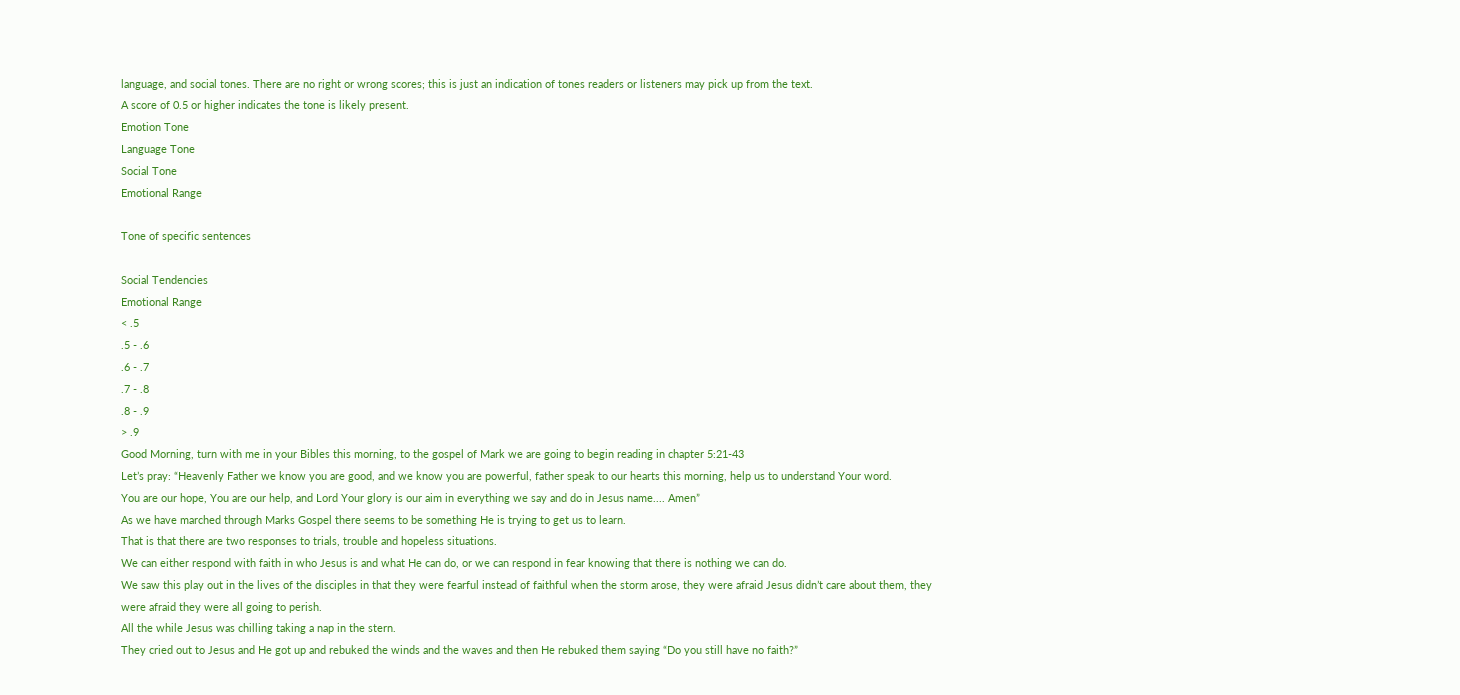language, and social tones. There are no right or wrong scores; this is just an indication of tones readers or listeners may pick up from the text.
A score of 0.5 or higher indicates the tone is likely present.
Emotion Tone
Language Tone
Social Tone
Emotional Range

Tone of specific sentences

Social Tendencies
Emotional Range
< .5
.5 - .6
.6 - .7
.7 - .8
.8 - .9
> .9
Good Morning, turn with me in your Bibles this morning, to the gospel of Mark we are going to begin reading in chapter 5:21-43
Let’s pray: “Heavenly Father we know you are good, and we know you are powerful, father speak to our hearts this morning, help us to understand Your word.
You are our hope, You are our help, and Lord Your glory is our aim in everything we say and do in Jesus name.... Amen”
As we have marched through Marks Gospel there seems to be something He is trying to get us to learn.
That is that there are two responses to trials, trouble and hopeless situations.
We can either respond with faith in who Jesus is and what He can do, or we can respond in fear knowing that there is nothing we can do.
We saw this play out in the lives of the disciples in that they were fearful instead of faithful when the storm arose, they were afraid Jesus didn’t care about them, they were afraid they were all going to perish.
All the while Jesus was chilling taking a nap in the stern.
They cried out to Jesus and He got up and rebuked the winds and the waves and then He rebuked them saying “Do you still have no faith?”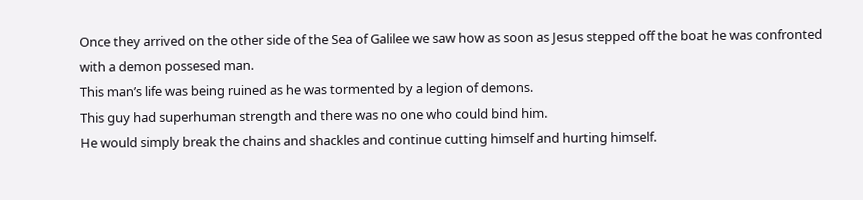Once they arrived on the other side of the Sea of Galilee we saw how as soon as Jesus stepped off the boat he was confronted with a demon possesed man.
This man’s life was being ruined as he was tormented by a legion of demons.
This guy had superhuman strength and there was no one who could bind him.
He would simply break the chains and shackles and continue cutting himself and hurting himself.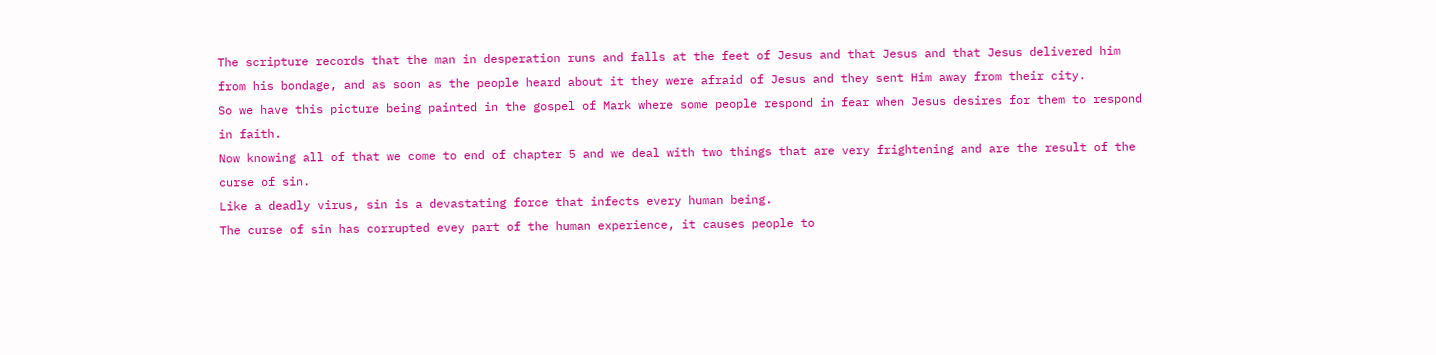The scripture records that the man in desperation runs and falls at the feet of Jesus and that Jesus and that Jesus delivered him from his bondage, and as soon as the people heard about it they were afraid of Jesus and they sent Him away from their city.
So we have this picture being painted in the gospel of Mark where some people respond in fear when Jesus desires for them to respond in faith.
Now knowing all of that we come to end of chapter 5 and we deal with two things that are very frightening and are the result of the curse of sin.
Like a deadly virus, sin is a devastating force that infects every human being.
The curse of sin has corrupted evey part of the human experience, it causes people to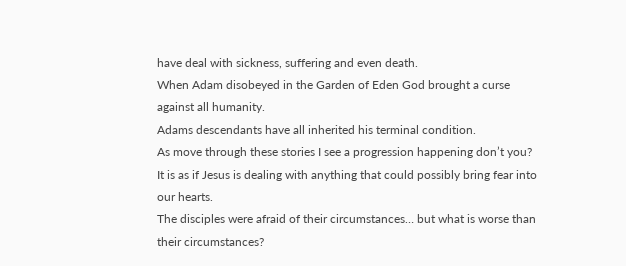have deal with sickness, suffering and even death.
When Adam disobeyed in the Garden of Eden God brought a curse against all humanity.
Adams descendants have all inherited his terminal condition.
As move through these stories I see a progression happening don’t you?
It is as if Jesus is dealing with anything that could possibly bring fear into our hearts.
The disciples were afraid of their circumstances… but what is worse than their circumstances?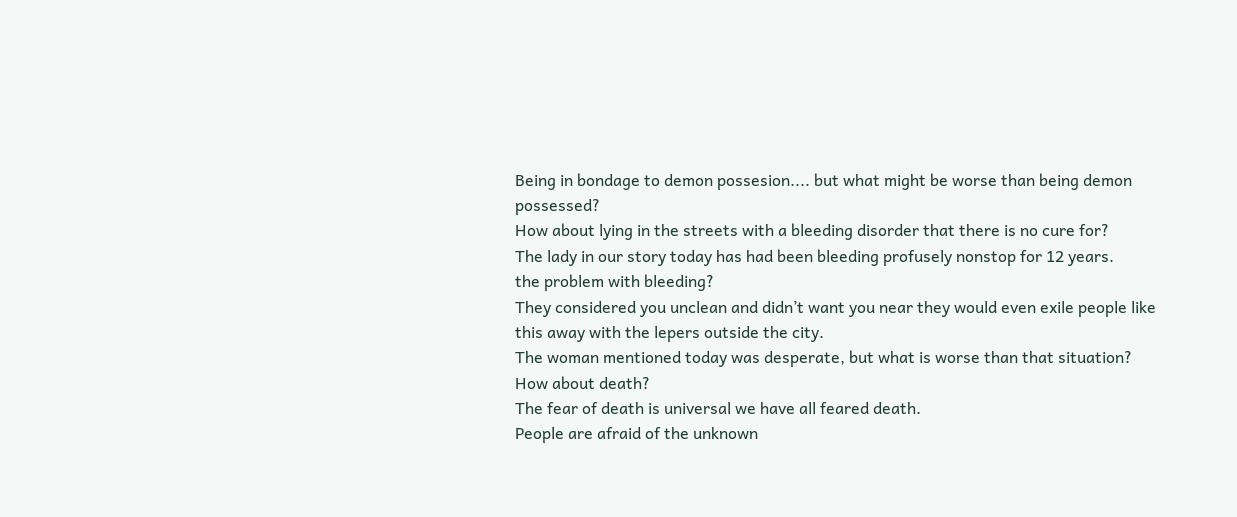Being in bondage to demon possesion.... but what might be worse than being demon possessed?
How about lying in the streets with a bleeding disorder that there is no cure for?
The lady in our story today has had been bleeding profusely nonstop for 12 years.
the problem with bleeding?
They considered you unclean and didn’t want you near they would even exile people like this away with the lepers outside the city.
The woman mentioned today was desperate, but what is worse than that situation?
How about death?
The fear of death is universal we have all feared death.
People are afraid of the unknown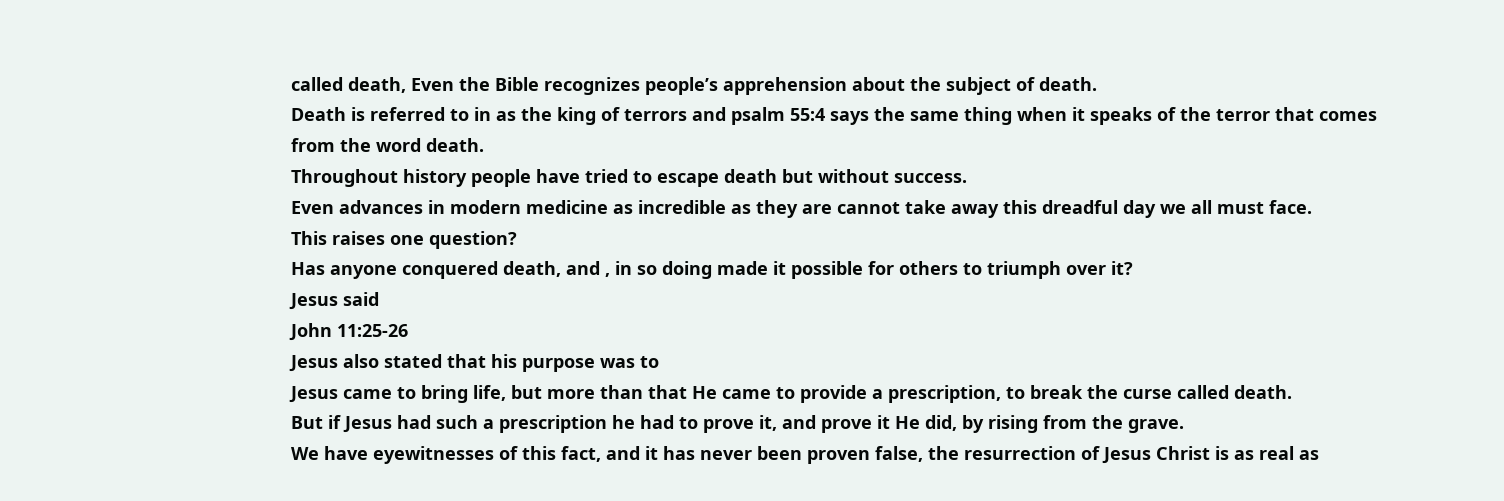called death, Even the Bible recognizes people’s apprehension about the subject of death.
Death is referred to in as the king of terrors and psalm 55:4 says the same thing when it speaks of the terror that comes from the word death.
Throughout history people have tried to escape death but without success.
Even advances in modern medicine as incredible as they are cannot take away this dreadful day we all must face.
This raises one question?
Has anyone conquered death, and , in so doing made it possible for others to triumph over it?
Jesus said
John 11:25-26
Jesus also stated that his purpose was to
Jesus came to bring life, but more than that He came to provide a prescription, to break the curse called death.
But if Jesus had such a prescription he had to prove it, and prove it He did, by rising from the grave.
We have eyewitnesses of this fact, and it has never been proven false, the resurrection of Jesus Christ is as real as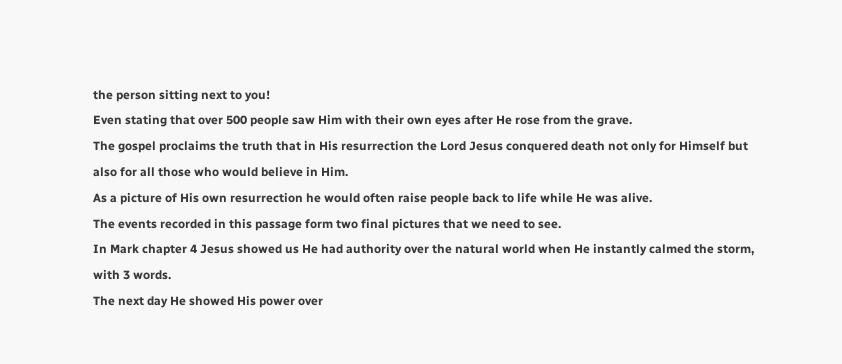the person sitting next to you!
Even stating that over 500 people saw Him with their own eyes after He rose from the grave.
The gospel proclaims the truth that in His resurrection the Lord Jesus conquered death not only for Himself but also for all those who would believe in Him.
As a picture of His own resurrection he would often raise people back to life while He was alive.
The events recorded in this passage form two final pictures that we need to see.
In Mark chapter 4 Jesus showed us He had authority over the natural world when He instantly calmed the storm, with 3 words.
The next day He showed His power over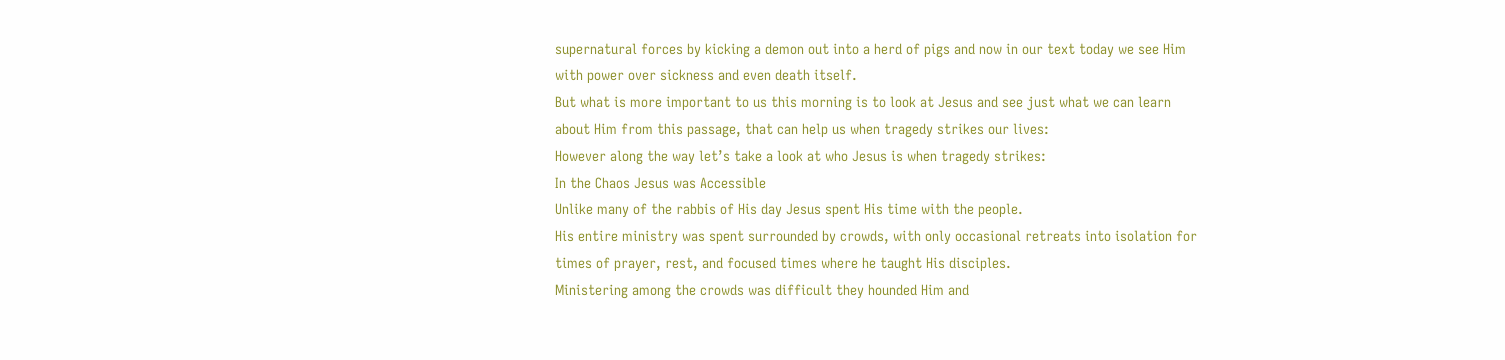supernatural forces by kicking a demon out into a herd of pigs and now in our text today we see Him with power over sickness and even death itself.
But what is more important to us this morning is to look at Jesus and see just what we can learn about Him from this passage, that can help us when tragedy strikes our lives:
However along the way let’s take a look at who Jesus is when tragedy strikes:
In the Chaos Jesus was Accessible
Unlike many of the rabbis of His day Jesus spent His time with the people.
His entire ministry was spent surrounded by crowds, with only occasional retreats into isolation for times of prayer, rest, and focused times where he taught His disciples.
Ministering among the crowds was difficult they hounded Him and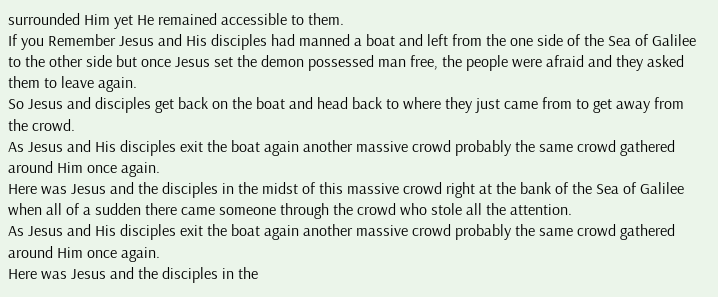surrounded Him yet He remained accessible to them.
If you Remember Jesus and His disciples had manned a boat and left from the one side of the Sea of Galilee to the other side but once Jesus set the demon possessed man free, the people were afraid and they asked them to leave again.
So Jesus and disciples get back on the boat and head back to where they just came from to get away from the crowd.
As Jesus and His disciples exit the boat again another massive crowd probably the same crowd gathered around Him once again.
Here was Jesus and the disciples in the midst of this massive crowd right at the bank of the Sea of Galilee when all of a sudden there came someone through the crowd who stole all the attention.
As Jesus and His disciples exit the boat again another massive crowd probably the same crowd gathered around Him once again.
Here was Jesus and the disciples in the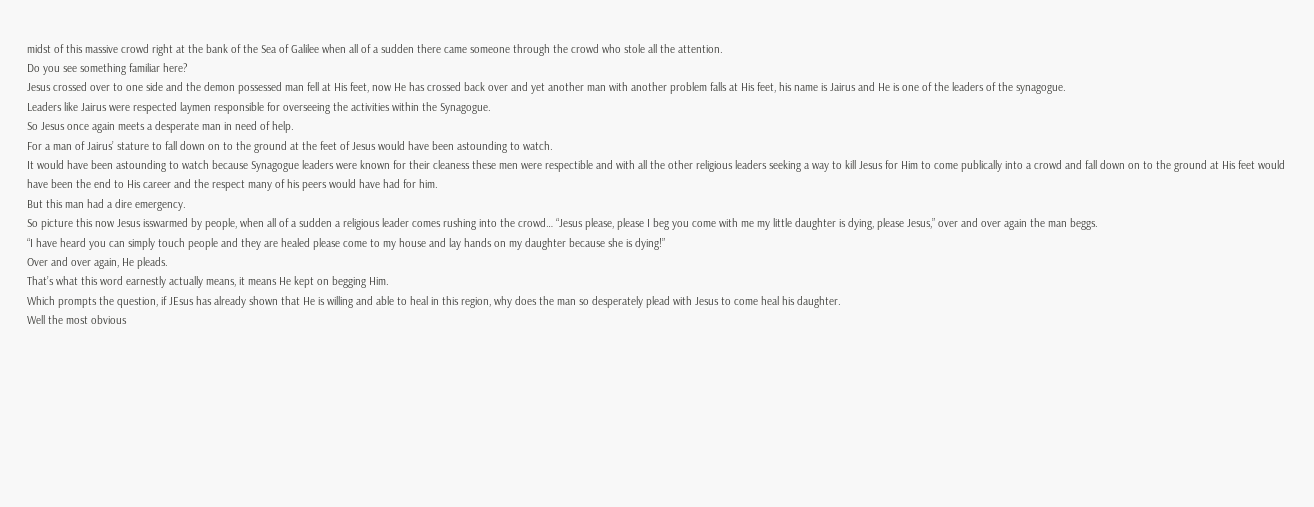midst of this massive crowd right at the bank of the Sea of Galilee when all of a sudden there came someone through the crowd who stole all the attention.
Do you see something familiar here?
Jesus crossed over to one side and the demon possessed man fell at His feet, now He has crossed back over and yet another man with another problem falls at His feet, his name is Jairus and He is one of the leaders of the synagogue.
Leaders like Jairus were respected laymen responsible for overseeing the activities within the Synagogue.
So Jesus once again meets a desperate man in need of help.
For a man of Jairus’ stature to fall down on to the ground at the feet of Jesus would have been astounding to watch.
It would have been astounding to watch because Synagogue leaders were known for their cleaness these men were respectible and with all the other religious leaders seeking a way to kill Jesus for Him to come publically into a crowd and fall down on to the ground at His feet would have been the end to His career and the respect many of his peers would have had for him.
But this man had a dire emergency.
So picture this now Jesus isswarmed by people, when all of a sudden a religious leader comes rushing into the crowd… “Jesus please, please I beg you come with me my little daughter is dying, please Jesus,” over and over again the man beggs.
“I have heard you can simply touch people and they are healed please come to my house and lay hands on my daughter because she is dying!”
Over and over again, He pleads.
That’s what this word earnestly actually means, it means He kept on begging Him.
Which prompts the question, if JEsus has already shown that He is willing and able to heal in this region, why does the man so desperately plead with Jesus to come heal his daughter.
Well the most obvious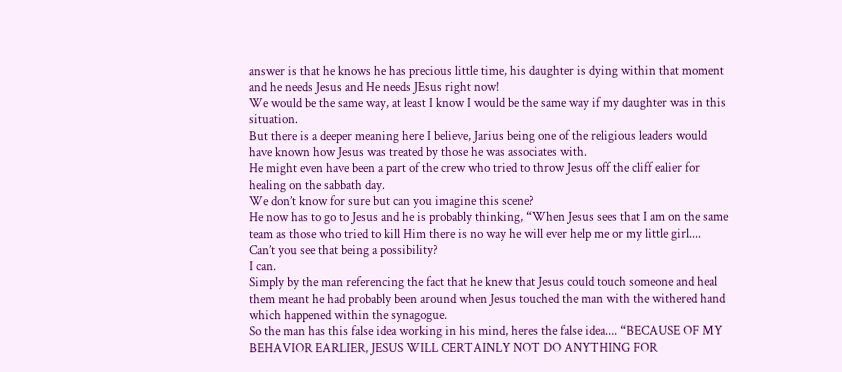answer is that he knows he has precious little time, his daughter is dying within that moment and he needs Jesus and He needs JEsus right now!
We would be the same way, at least I know I would be the same way if my daughter was in this situation.
But there is a deeper meaning here I believe, Jarius being one of the religious leaders would have known how Jesus was treated by those he was associates with.
He might even have been a part of the crew who tried to throw Jesus off the cliff ealier for healing on the sabbath day.
We don’t know for sure but can you imagine this scene?
He now has to go to Jesus and he is probably thinking, “When Jesus sees that I am on the same team as those who tried to kill Him there is no way he will ever help me or my little girl....
Can’t you see that being a possibility?
I can.
Simply by the man referencing the fact that he knew that Jesus could touch someone and heal them meant he had probably been around when Jesus touched the man with the withered hand which happened within the synagogue.
So the man has this false idea working in his mind, heres the false idea.... “BECAUSE OF MY BEHAVIOR EARLIER, JESUS WILL CERTAINLY NOT DO ANYTHING FOR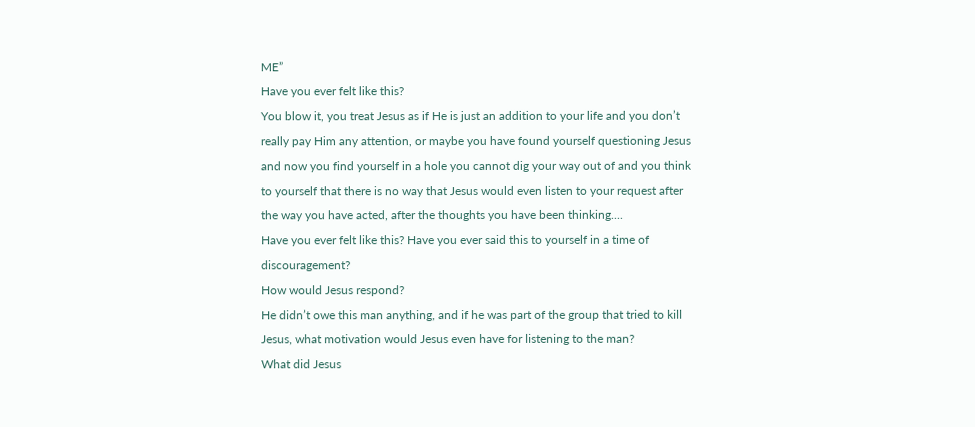ME”
Have you ever felt like this?
You blow it, you treat Jesus as if He is just an addition to your life and you don’t really pay Him any attention, or maybe you have found yourself questioning Jesus and now you find yourself in a hole you cannot dig your way out of and you think to yourself that there is no way that Jesus would even listen to your request after the way you have acted, after the thoughts you have been thinking....
Have you ever felt like this? Have you ever said this to yourself in a time of discouragement?
How would Jesus respond?
He didn’t owe this man anything, and if he was part of the group that tried to kill Jesus, what motivation would Jesus even have for listening to the man?
What did Jesus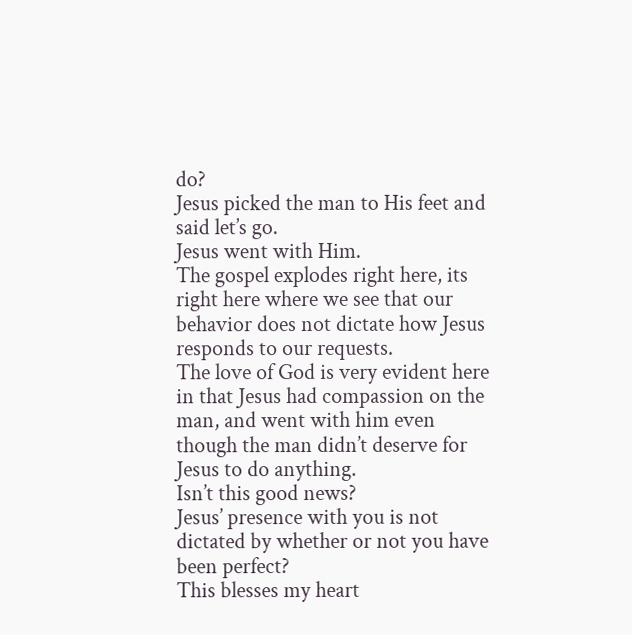do?
Jesus picked the man to His feet and said let’s go.
Jesus went with Him.
The gospel explodes right here, its right here where we see that our behavior does not dictate how Jesus responds to our requests.
The love of God is very evident here in that Jesus had compassion on the man, and went with him even though the man didn’t deserve for Jesus to do anything.
Isn’t this good news?
Jesus’ presence with you is not dictated by whether or not you have been perfect?
This blesses my heart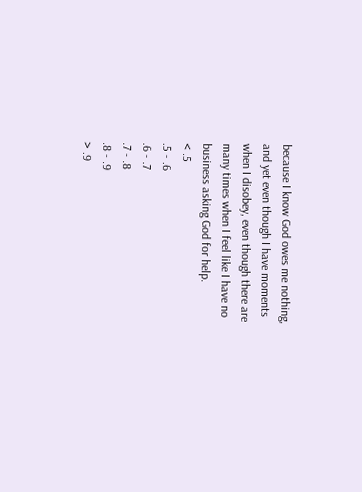because I know God owes me nothing, and yet even though I have moments when I disobey, even though there are many times when I feel like I have no business asking God for help.
< .5
.5 - .6
.6 - .7
.7 - .8
.8 - .9
> .9